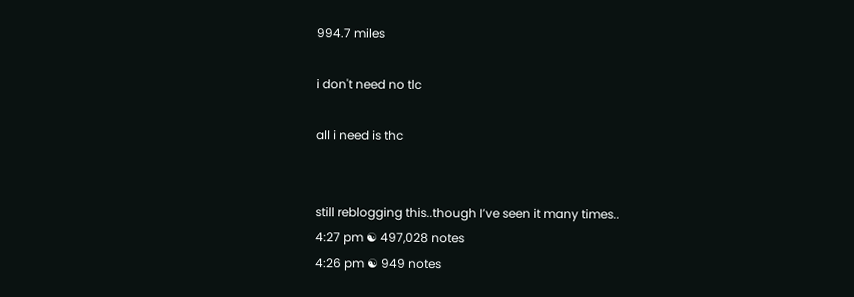994.7 miles

i don't need no tlc

all i need is thc


still reblogging this..though I’ve seen it many times..
4:27 pm ☯ 497,028 notes
4:26 pm ☯ 949 notes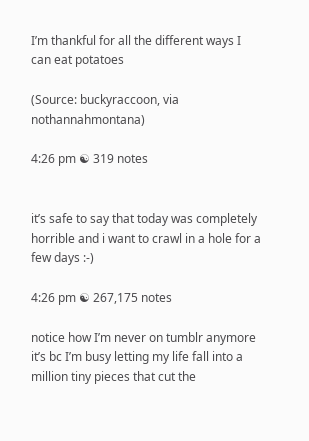I’m thankful for all the different ways I can eat potatoes

(Source: buckyraccoon, via nothannahmontana)

4:26 pm ☯ 319 notes


it’s safe to say that today was completely horrible and i want to crawl in a hole for a few days :-)

4:26 pm ☯ 267,175 notes

notice how I’m never on tumblr anymore it’s bc I’m busy letting my life fall into a million tiny pieces that cut the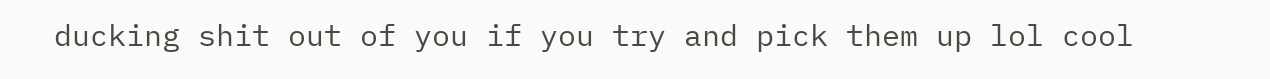ducking shit out of you if you try and pick them up lol cool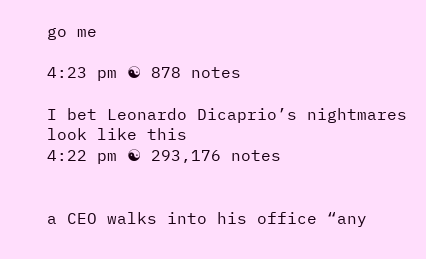go me

4:23 pm ☯ 878 notes

I bet Leonardo Dicaprio’s nightmares look like this
4:22 pm ☯ 293,176 notes


a CEO walks into his office “any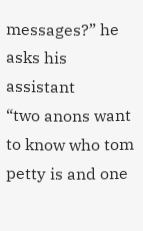messages?” he asks his assistant
“two anons want to know who tom petty is and one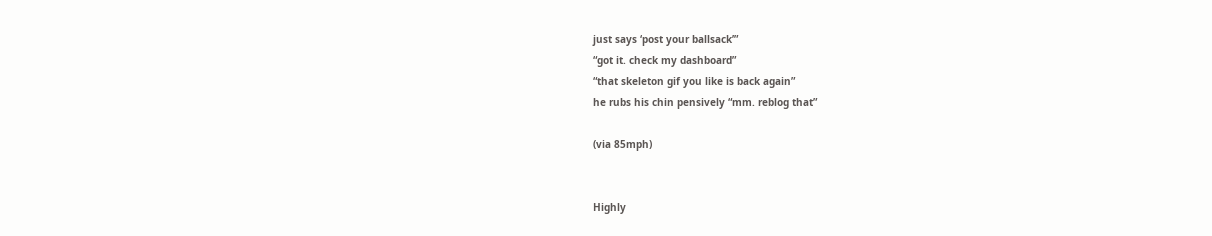just says ‘post your ballsack’”
“got it. check my dashboard”
“that skeleton gif you like is back again”
he rubs his chin pensively “mm. reblog that”

(via 85mph)


Highly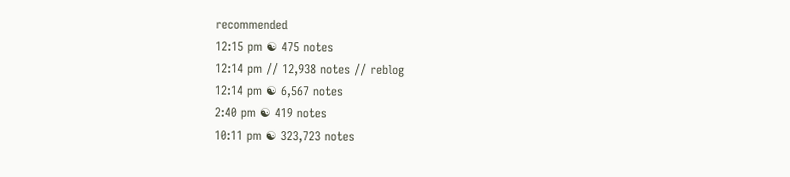recommended
12:15 pm ☯ 475 notes
12:14 pm // 12,938 notes // reblog
12:14 pm ☯ 6,567 notes
2:40 pm ☯ 419 notes
10:11 pm ☯ 323,723 notes